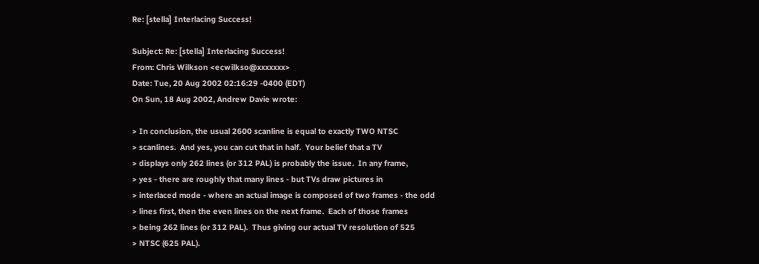Re: [stella] Interlacing Success!

Subject: Re: [stella] Interlacing Success!
From: Chris Wilkson <ecwilkso@xxxxxxx>
Date: Tue, 20 Aug 2002 02:16:29 -0400 (EDT)
On Sun, 18 Aug 2002, Andrew Davie wrote:

> In conclusion, the usual 2600 scanline is equal to exactly TWO NTSC
> scanlines.  And yes, you can cut that in half.  Your belief that a TV
> displays only 262 lines (or 312 PAL) is probably the issue.  In any frame,
> yes - there are roughly that many lines - but TVs draw pictures in
> interlaced mode - where an actual image is composed of two frames - the odd
> lines first, then the even lines on the next frame.  Each of those frames
> being 262 lines (or 312 PAL).  Thus giving our actual TV resolution of 525
> NTSC (625 PAL).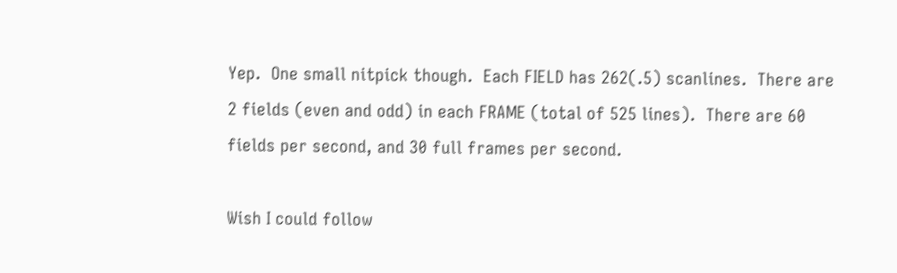Yep.  One small nitpick though.  Each FIELD has 262(.5) scanlines.  There are
2 fields (even and odd) in each FRAME (total of 525 lines).  There are 60
fields per second, and 30 full frames per second.

Wish I could follow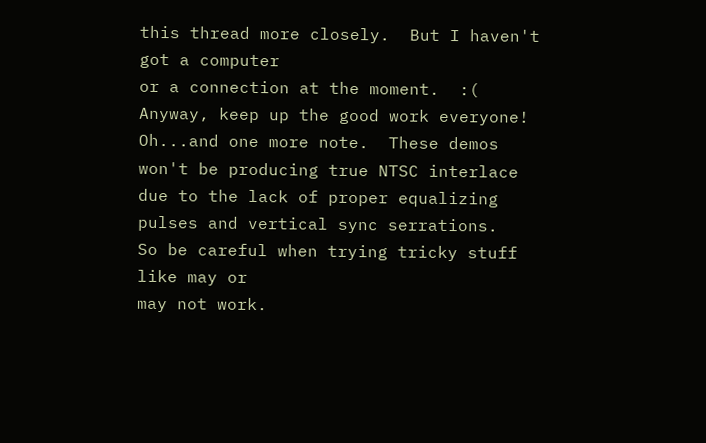this thread more closely.  But I haven't got a computer
or a connection at the moment.  :(  Anyway, keep up the good work everyone!
Oh...and one more note.  These demos won't be producing true NTSC interlace
due to the lack of proper equalizing pulses and vertical sync serrations.
So be careful when trying tricky stuff like may or
may not work.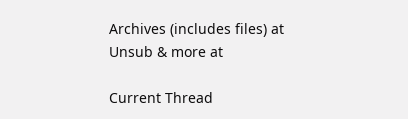Archives (includes files) at
Unsub & more at

Current Thread